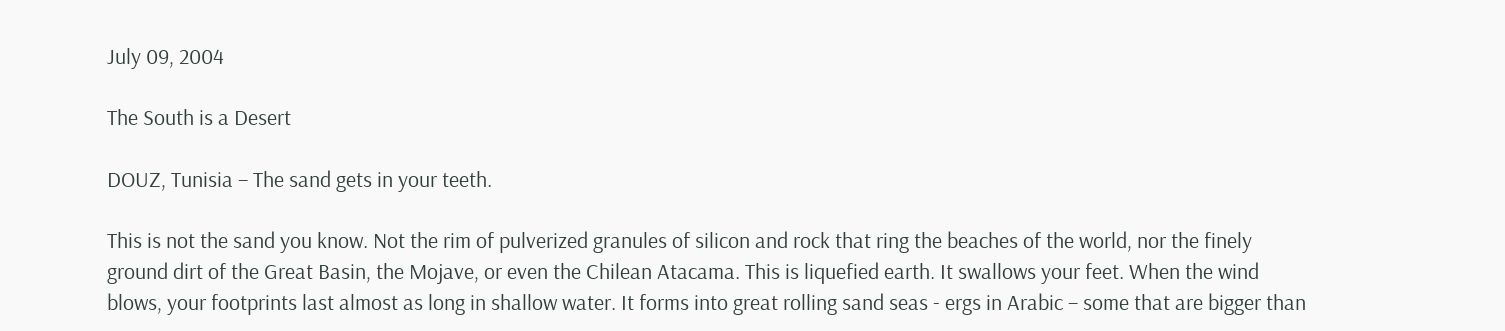July 09, 2004

The South is a Desert

DOUZ, Tunisia – The sand gets in your teeth.

This is not the sand you know. Not the rim of pulverized granules of silicon and rock that ring the beaches of the world, nor the finely ground dirt of the Great Basin, the Mojave, or even the Chilean Atacama. This is liquefied earth. It swallows your feet. When the wind blows, your footprints last almost as long in shallow water. It forms into great rolling sand seas - ergs in Arabic – some that are bigger than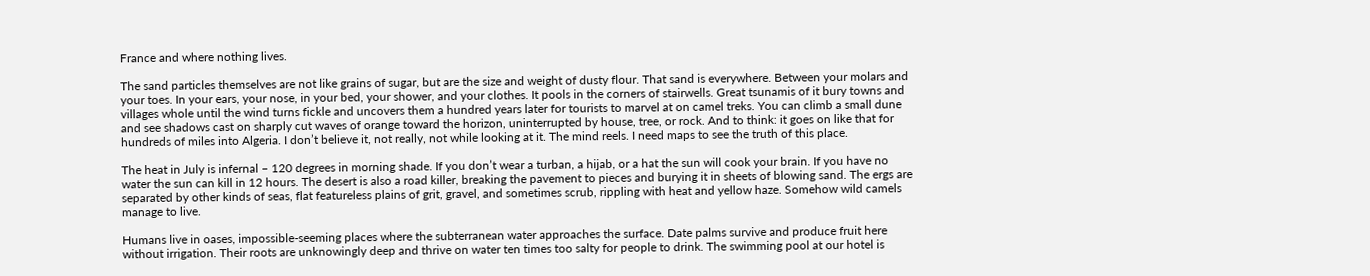France and where nothing lives.

The sand particles themselves are not like grains of sugar, but are the size and weight of dusty flour. That sand is everywhere. Between your molars and your toes. In your ears, your nose, in your bed, your shower, and your clothes. It pools in the corners of stairwells. Great tsunamis of it bury towns and villages whole until the wind turns fickle and uncovers them a hundred years later for tourists to marvel at on camel treks. You can climb a small dune and see shadows cast on sharply cut waves of orange toward the horizon, uninterrupted by house, tree, or rock. And to think: it goes on like that for hundreds of miles into Algeria. I don’t believe it, not really, not while looking at it. The mind reels. I need maps to see the truth of this place.

The heat in July is infernal – 120 degrees in morning shade. If you don’t wear a turban, a hijab, or a hat the sun will cook your brain. If you have no water the sun can kill in 12 hours. The desert is also a road killer, breaking the pavement to pieces and burying it in sheets of blowing sand. The ergs are separated by other kinds of seas, flat featureless plains of grit, gravel, and sometimes scrub, rippling with heat and yellow haze. Somehow wild camels manage to live.

Humans live in oases, impossible-seeming places where the subterranean water approaches the surface. Date palms survive and produce fruit here without irrigation. Their roots are unknowingly deep and thrive on water ten times too salty for people to drink. The swimming pool at our hotel is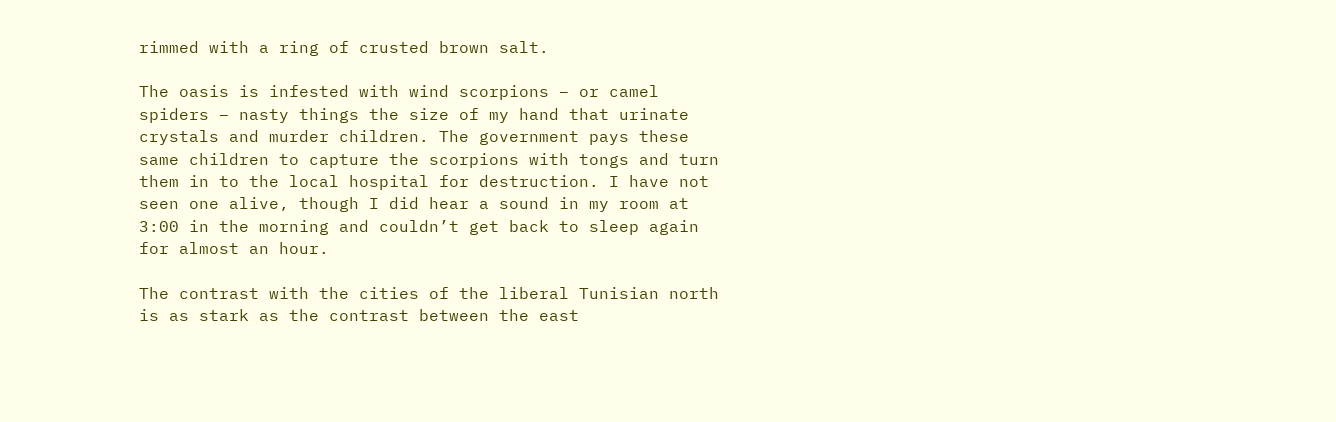rimmed with a ring of crusted brown salt.

The oasis is infested with wind scorpions – or camel spiders – nasty things the size of my hand that urinate crystals and murder children. The government pays these same children to capture the scorpions with tongs and turn them in to the local hospital for destruction. I have not seen one alive, though I did hear a sound in my room at 3:00 in the morning and couldn’t get back to sleep again for almost an hour.

The contrast with the cities of the liberal Tunisian north is as stark as the contrast between the east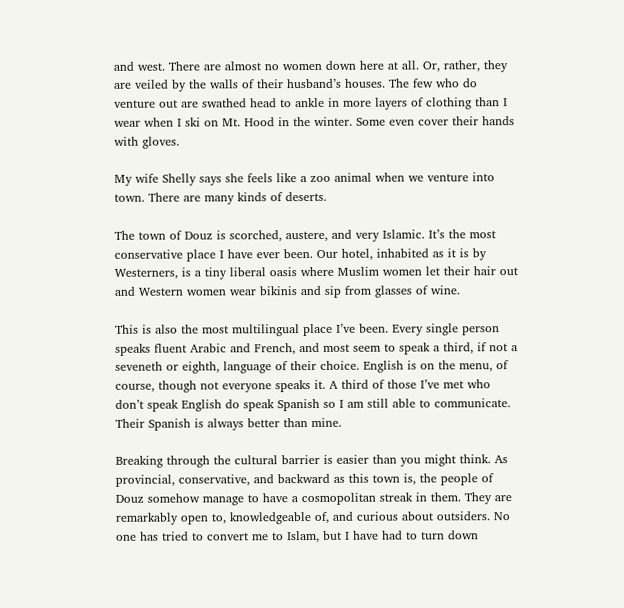and west. There are almost no women down here at all. Or, rather, they are veiled by the walls of their husband’s houses. The few who do venture out are swathed head to ankle in more layers of clothing than I wear when I ski on Mt. Hood in the winter. Some even cover their hands with gloves.

My wife Shelly says she feels like a zoo animal when we venture into town. There are many kinds of deserts.

The town of Douz is scorched, austere, and very Islamic. It’s the most conservative place I have ever been. Our hotel, inhabited as it is by Westerners, is a tiny liberal oasis where Muslim women let their hair out and Western women wear bikinis and sip from glasses of wine.

This is also the most multilingual place I’ve been. Every single person speaks fluent Arabic and French, and most seem to speak a third, if not a seveneth or eighth, language of their choice. English is on the menu, of course, though not everyone speaks it. A third of those I’ve met who don’t speak English do speak Spanish so I am still able to communicate. Their Spanish is always better than mine.

Breaking through the cultural barrier is easier than you might think. As provincial, conservative, and backward as this town is, the people of Douz somehow manage to have a cosmopolitan streak in them. They are remarkably open to, knowledgeable of, and curious about outsiders. No one has tried to convert me to Islam, but I have had to turn down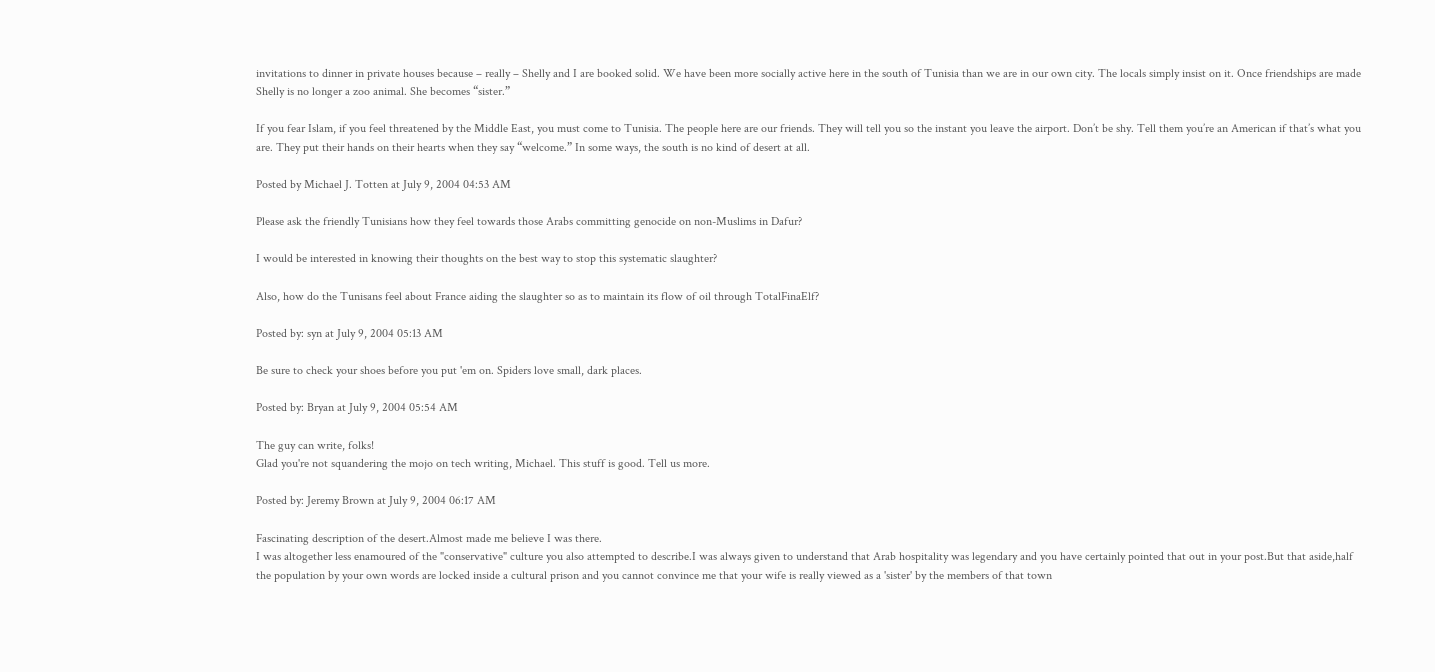invitations to dinner in private houses because – really – Shelly and I are booked solid. We have been more socially active here in the south of Tunisia than we are in our own city. The locals simply insist on it. Once friendships are made Shelly is no longer a zoo animal. She becomes “sister.”

If you fear Islam, if you feel threatened by the Middle East, you must come to Tunisia. The people here are our friends. They will tell you so the instant you leave the airport. Don’t be shy. Tell them you’re an American if that’s what you are. They put their hands on their hearts when they say “welcome.” In some ways, the south is no kind of desert at all.

Posted by Michael J. Totten at July 9, 2004 04:53 AM

Please ask the friendly Tunisians how they feel towards those Arabs committing genocide on non-Muslims in Dafur?

I would be interested in knowing their thoughts on the best way to stop this systematic slaughter?

Also, how do the Tunisans feel about France aiding the slaughter so as to maintain its flow of oil through TotalFinaElf?

Posted by: syn at July 9, 2004 05:13 AM

Be sure to check your shoes before you put 'em on. Spiders love small, dark places.

Posted by: Bryan at July 9, 2004 05:54 AM

The guy can write, folks!
Glad you're not squandering the mojo on tech writing, Michael. This stuff is good. Tell us more.

Posted by: Jeremy Brown at July 9, 2004 06:17 AM

Fascinating description of the desert.Almost made me believe I was there.
I was altogether less enamoured of the "conservative" culture you also attempted to describe.I was always given to understand that Arab hospitality was legendary and you have certainly pointed that out in your post.But that aside,half the population by your own words are locked inside a cultural prison and you cannot convince me that your wife is really viewed as a 'sister' by the members of that town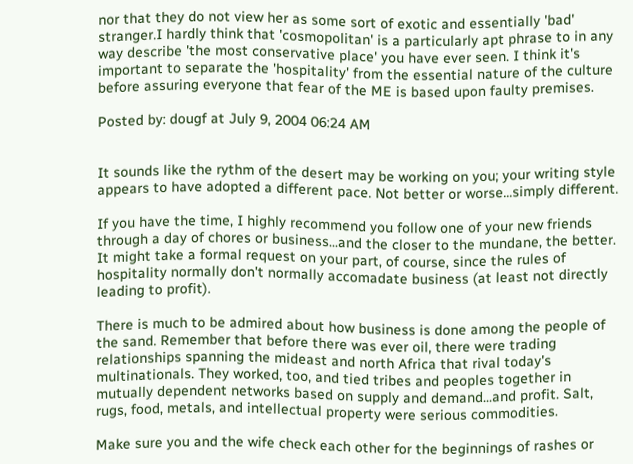nor that they do not view her as some sort of exotic and essentially 'bad' stranger.I hardly think that 'cosmopolitan' is a particularly apt phrase to in any way describe 'the most conservative place' you have ever seen. I think it's important to separate the 'hospitality' from the essential nature of the culture before assuring everyone that fear of the ME is based upon faulty premises.

Posted by: dougf at July 9, 2004 06:24 AM


It sounds like the rythm of the desert may be working on you; your writing style appears to have adopted a different pace. Not better or worse...simply different.

If you have the time, I highly recommend you follow one of your new friends through a day of chores or business...and the closer to the mundane, the better. It might take a formal request on your part, of course, since the rules of hospitality normally don't normally accomadate business (at least not directly leading to profit).

There is much to be admired about how business is done among the people of the sand. Remember that before there was ever oil, there were trading relationships spanning the mideast and north Africa that rival today's multinationals. They worked, too, and tied tribes and peoples together in mutually dependent networks based on supply and demand...and profit. Salt, rugs, food, metals, and intellectual property were serious commodities.

Make sure you and the wife check each other for the beginnings of rashes or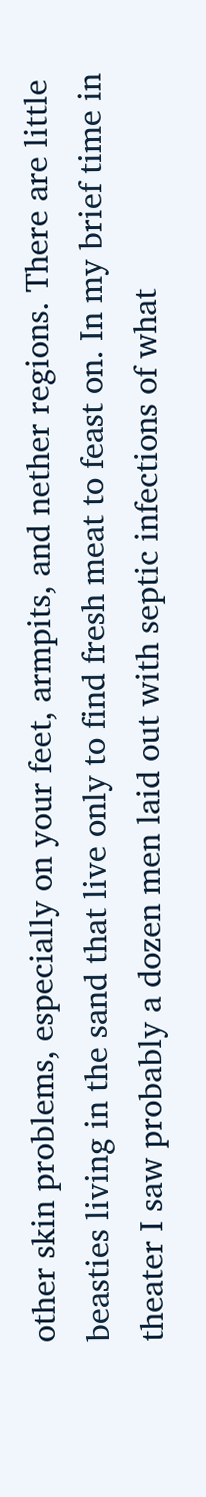other skin problems, especially on your feet, armpits, and nether regions. There are little beasties living in the sand that live only to find fresh meat to feast on. In my brief time in theater I saw probably a dozen men laid out with septic infections of what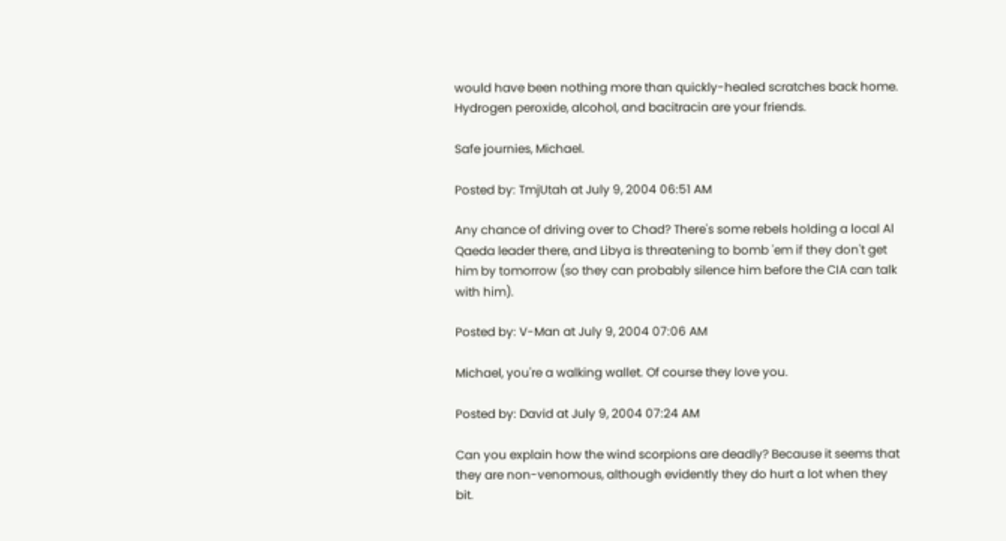would have been nothing more than quickly-healed scratches back home. Hydrogen peroxide, alcohol, and bacitracin are your friends.

Safe journies, Michael.

Posted by: TmjUtah at July 9, 2004 06:51 AM

Any chance of driving over to Chad? There's some rebels holding a local Al Qaeda leader there, and Libya is threatening to bomb 'em if they don't get him by tomorrow (so they can probably silence him before the CIA can talk with him).

Posted by: V-Man at July 9, 2004 07:06 AM

Michael, you're a walking wallet. Of course they love you.

Posted by: David at July 9, 2004 07:24 AM

Can you explain how the wind scorpions are deadly? Because it seems that they are non-venomous, although evidently they do hurt a lot when they bit.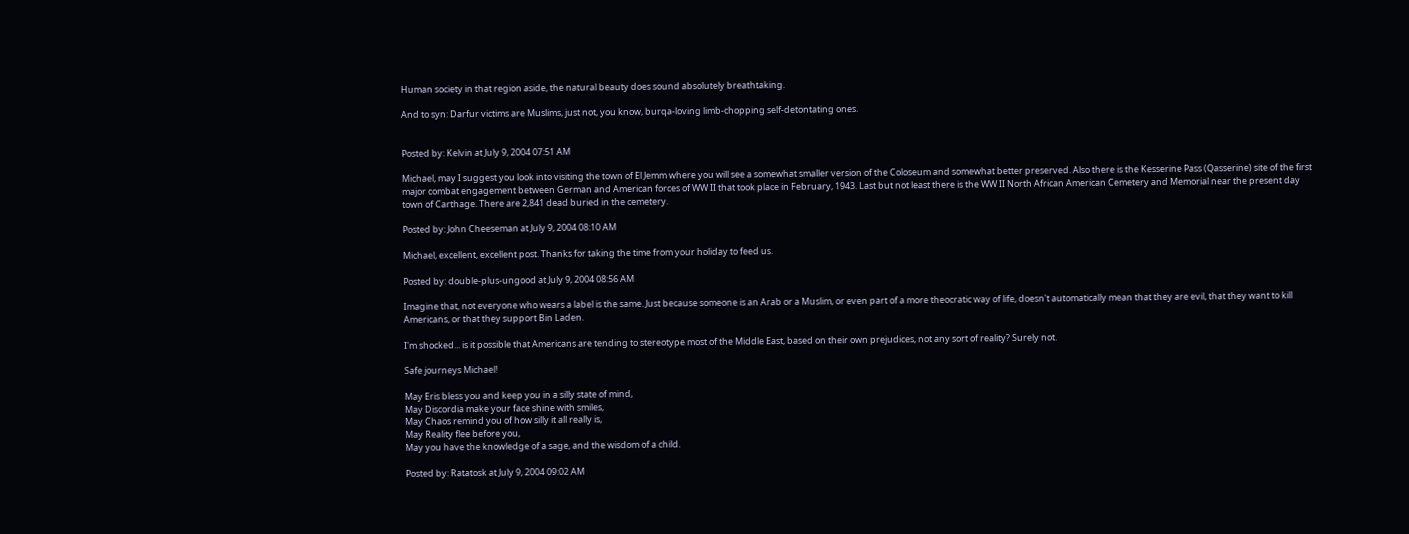Human society in that region aside, the natural beauty does sound absolutely breathtaking.

And to syn: Darfur victims are Muslims, just not, you know, burqa-loving limb-chopping self-detontating ones.


Posted by: Kelvin at July 9, 2004 07:51 AM

Michael, may I suggest you look into visiting the town of El Jemm where you will see a somewhat smaller version of the Coloseum and somewhat better preserved. Also there is the Kesserine Pass (Qasserine) site of the first major combat engagement between German and American forces of WW II that took place in February, 1943. Last but not least there is the WW II North African American Cemetery and Memorial near the present day town of Carthage. There are 2,841 dead buried in the cemetery.

Posted by: John Cheeseman at July 9, 2004 08:10 AM

Michael, excellent, excellent post. Thanks for taking the time from your holiday to feed us.

Posted by: double-plus-ungood at July 9, 2004 08:56 AM

Imagine that, not everyone who wears a label is the same. Just because someone is an Arab or a Muslim, or even part of a more theocratic way of life, doesn't automatically mean that they are evil, that they want to kill Americans, or that they support Bin Laden.

I'm shocked... is it possible that Americans are tending to stereotype most of the Middle East, based on their own prejudices, not any sort of reality? Surely not.

Safe journeys Michael!

May Eris bless you and keep you in a silly state of mind,
May Discordia make your face shine with smiles,
May Chaos remind you of how silly it all really is,
May Reality flee before you,
May you have the knowledge of a sage, and the wisdom of a child.

Posted by: Ratatosk at July 9, 2004 09:02 AM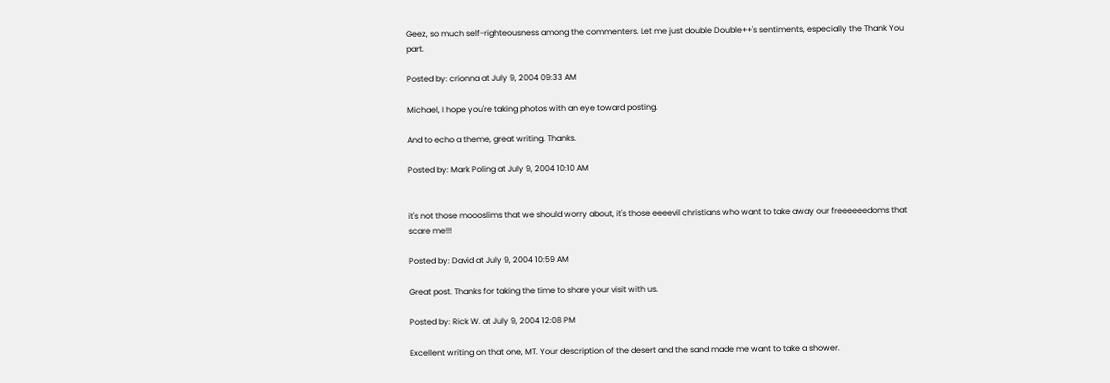Geez, so much self-righteousness among the commenters. Let me just double Double++'s sentiments, especially the Thank You part.

Posted by: crionna at July 9, 2004 09:33 AM

Michael, I hope you're taking photos with an eye toward posting.

And to echo a theme, great writing. Thanks.

Posted by: Mark Poling at July 9, 2004 10:10 AM


it's not those moooslims that we should worry about, it's those eeeevil christians who want to take away our freeeeeedoms that scare me!!!

Posted by: David at July 9, 2004 10:59 AM

Great post. Thanks for taking the time to share your visit with us.

Posted by: Rick W. at July 9, 2004 12:08 PM

Excellent writing on that one, MT. Your description of the desert and the sand made me want to take a shower.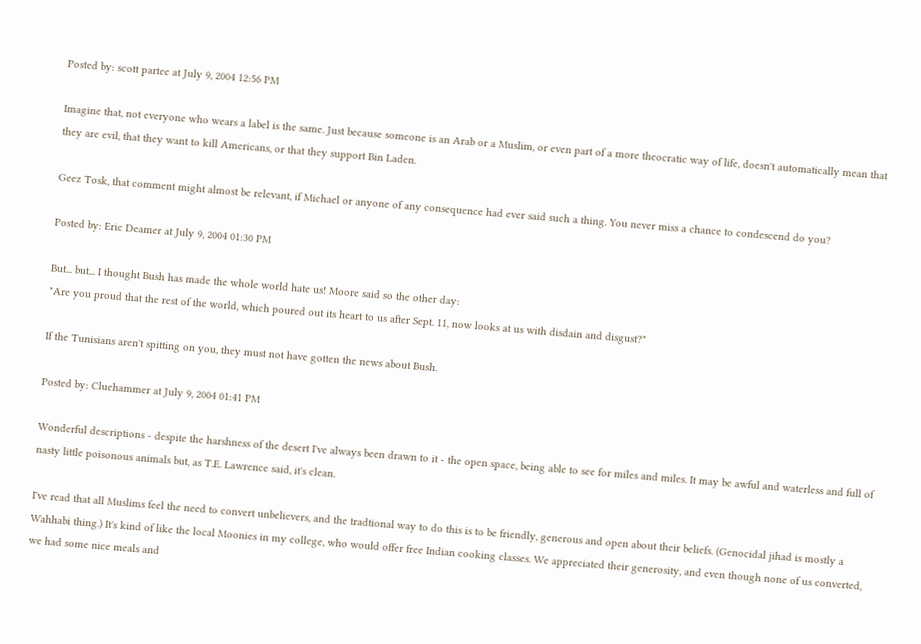Posted by: scott partee at July 9, 2004 12:56 PM

Imagine that, not everyone who wears a label is the same. Just because someone is an Arab or a Muslim, or even part of a more theocratic way of life, doesn't automatically mean that they are evil, that they want to kill Americans, or that they support Bin Laden.

Geez Tosk, that comment might almost be relevant, if Michael or anyone of any consequence had ever said such a thing. You never miss a chance to condescend do you?

Posted by: Eric Deamer at July 9, 2004 01:30 PM

But... but... I thought Bush has made the whole world hate us! Moore said so the other day:
"Are you proud that the rest of the world, which poured out its heart to us after Sept. 11, now looks at us with disdain and disgust?"

If the Tunisians aren't spitting on you, they must not have gotten the news about Bush.

Posted by: Cluehammer at July 9, 2004 01:41 PM

Wonderful descriptions - despite the harshness of the desert I've always been drawn to it - the open space, being able to see for miles and miles. It may be awful and waterless and full of nasty little poisonous animals but, as T.E. Lawrence said, it's clean.

I've read that all Muslims feel the need to convert unbelievers, and the tradtional way to do this is to be friendly, generous and open about their beliefs. (Genocidal jihad is mostly a Wahhabi thing.) It's kind of like the local Moonies in my college, who would offer free Indian cooking classes. We appreciated their generosity, and even though none of us converted, we had some nice meals and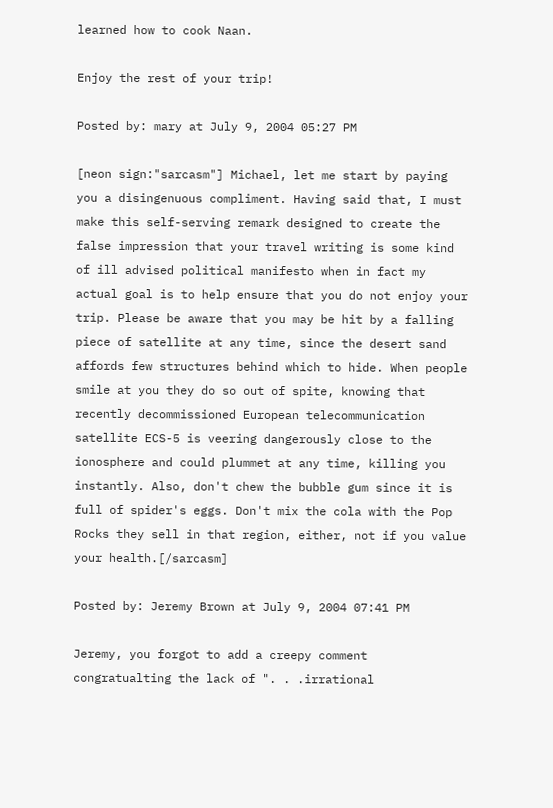learned how to cook Naan.

Enjoy the rest of your trip!

Posted by: mary at July 9, 2004 05:27 PM

[neon sign:"sarcasm"] Michael, let me start by paying you a disingenuous compliment. Having said that, I must make this self-serving remark designed to create the false impression that your travel writing is some kind of ill advised political manifesto when in fact my actual goal is to help ensure that you do not enjoy your trip. Please be aware that you may be hit by a falling piece of satellite at any time, since the desert sand affords few structures behind which to hide. When people smile at you they do so out of spite, knowing that recently decommissioned European telecommunication satellite ECS-5 is veering dangerously close to the ionosphere and could plummet at any time, killing you instantly. Also, don't chew the bubble gum since it is full of spider's eggs. Don't mix the cola with the Pop Rocks they sell in that region, either, not if you value your health.[/sarcasm]

Posted by: Jeremy Brown at July 9, 2004 07:41 PM

Jeremy, you forgot to add a creepy comment congratualting the lack of ". . .irrational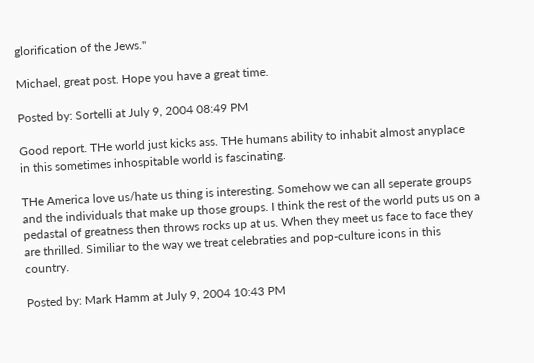glorification of the Jews."

Michael, great post. Hope you have a great time.

Posted by: Sortelli at July 9, 2004 08:49 PM

Good report. THe world just kicks ass. THe humans ability to inhabit almost anyplace in this sometimes inhospitable world is fascinating.

THe America love us/hate us thing is interesting. Somehow we can all seperate groups and the individuals that make up those groups. I think the rest of the world puts us on a pedastal of greatness then throws rocks up at us. When they meet us face to face they are thrilled. Similiar to the way we treat celebraties and pop-culture icons in this country.

Posted by: Mark Hamm at July 9, 2004 10:43 PM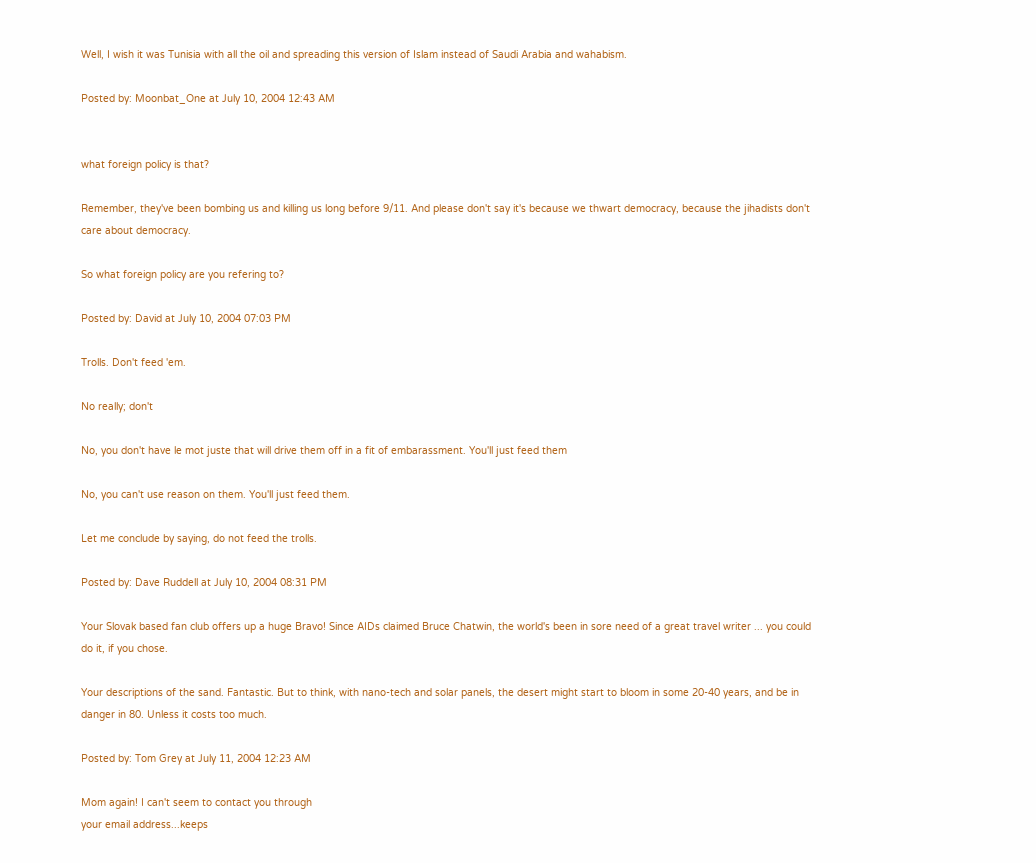Well, I wish it was Tunisia with all the oil and spreading this version of Islam instead of Saudi Arabia and wahabism.

Posted by: Moonbat_One at July 10, 2004 12:43 AM


what foreign policy is that?

Remember, they've been bombing us and killing us long before 9/11. And please don't say it's because we thwart democracy, because the jihadists don't care about democracy.

So what foreign policy are you refering to?

Posted by: David at July 10, 2004 07:03 PM

Trolls. Don't feed 'em.

No really; don't

No, you don't have le mot juste that will drive them off in a fit of embarassment. You'll just feed them

No, you can't use reason on them. You'll just feed them.

Let me conclude by saying, do not feed the trolls.

Posted by: Dave Ruddell at July 10, 2004 08:31 PM

Your Slovak based fan club offers up a huge Bravo! Since AIDs claimed Bruce Chatwin, the world's been in sore need of a great travel writer ... you could do it, if you chose.

Your descriptions of the sand. Fantastic. But to think, with nano-tech and solar panels, the desert might start to bloom in some 20-40 years, and be in danger in 80. Unless it costs too much.

Posted by: Tom Grey at July 11, 2004 12:23 AM

Mom again! I can't seem to contact you through
your email address...keeps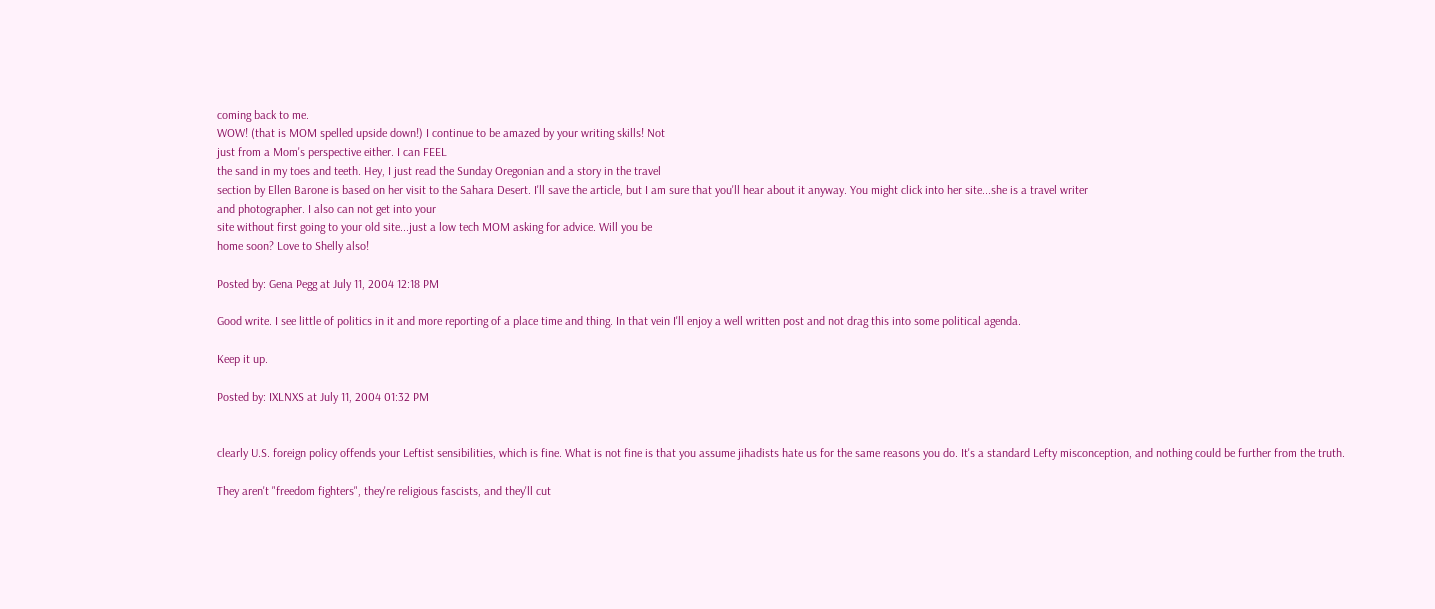coming back to me.
WOW! (that is MOM spelled upside down!) I continue to be amazed by your writing skills! Not
just from a Mom's perspective either. I can FEEL
the sand in my toes and teeth. Hey, I just read the Sunday Oregonian and a story in the travel
section by Ellen Barone is based on her visit to the Sahara Desert. I'll save the article, but I am sure that you'll hear about it anyway. You might click into her site...she is a travel writer
and photographer. I also can not get into your
site without first going to your old site...just a low tech MOM asking for advice. Will you be
home soon? Love to Shelly also!

Posted by: Gena Pegg at July 11, 2004 12:18 PM

Good write. I see little of politics in it and more reporting of a place time and thing. In that vein I'll enjoy a well written post and not drag this into some political agenda.

Keep it up.

Posted by: IXLNXS at July 11, 2004 01:32 PM


clearly U.S. foreign policy offends your Leftist sensibilities, which is fine. What is not fine is that you assume jihadists hate us for the same reasons you do. It's a standard Lefty misconception, and nothing could be further from the truth.

They aren't "freedom fighters", they're religious fascists, and they'll cut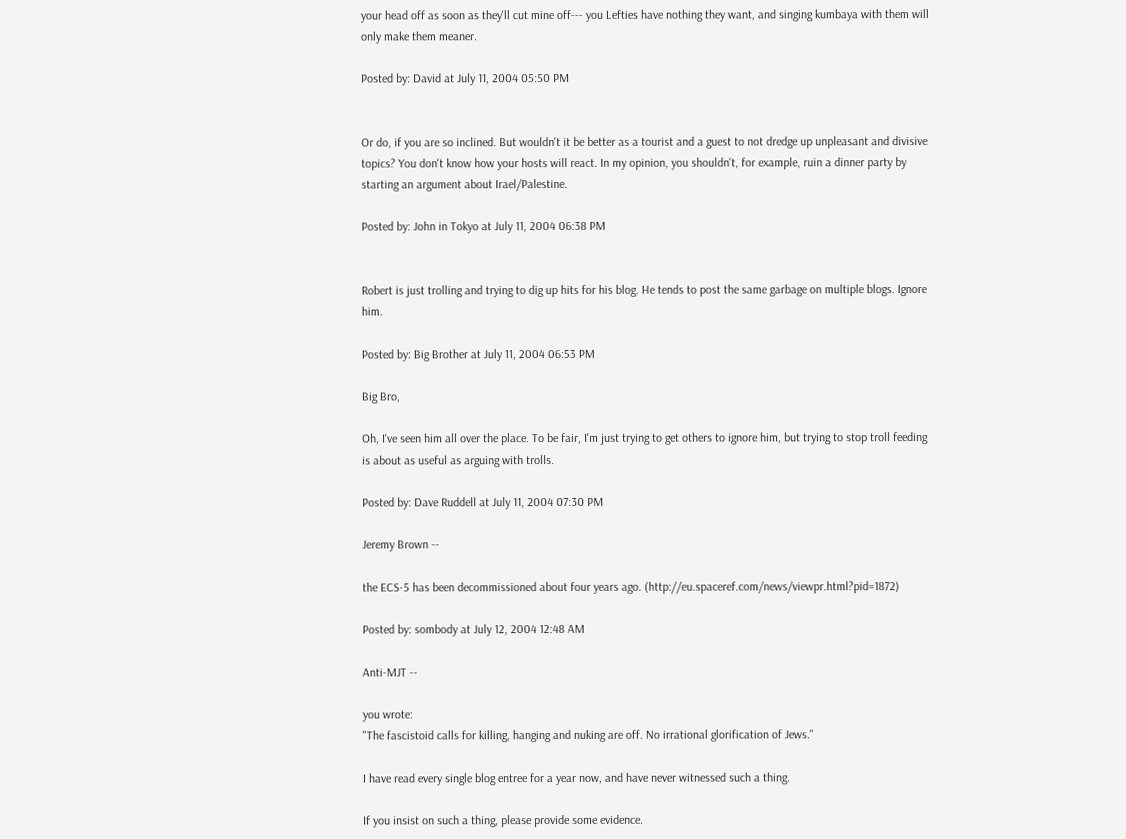your head off as soon as they'll cut mine off--- you Lefties have nothing they want, and singing kumbaya with them will only make them meaner.

Posted by: David at July 11, 2004 05:50 PM


Or do, if you are so inclined. But wouldn't it be better as a tourist and a guest to not dredge up unpleasant and divisive topics? You don't know how your hosts will react. In my opinion, you shouldn't, for example, ruin a dinner party by starting an argument about Irael/Palestine.

Posted by: John in Tokyo at July 11, 2004 06:38 PM


Robert is just trolling and trying to dig up hits for his blog. He tends to post the same garbage on multiple blogs. Ignore him.

Posted by: Big Brother at July 11, 2004 06:53 PM

Big Bro,

Oh, I've seen him all over the place. To be fair, I'm just trying to get others to ignore him, but trying to stop troll feeding is about as useful as arguing with trolls.

Posted by: Dave Ruddell at July 11, 2004 07:30 PM

Jeremy Brown --

the ECS-5 has been decommissioned about four years ago. (http://eu.spaceref.com/news/viewpr.html?pid=1872)

Posted by: sombody at July 12, 2004 12:48 AM

Anti-MJT --

you wrote:
"The fascistoid calls for killing, hanging and nuking are off. No irrational glorification of Jews."

I have read every single blog entree for a year now, and have never witnessed such a thing.

If you insist on such a thing, please provide some evidence.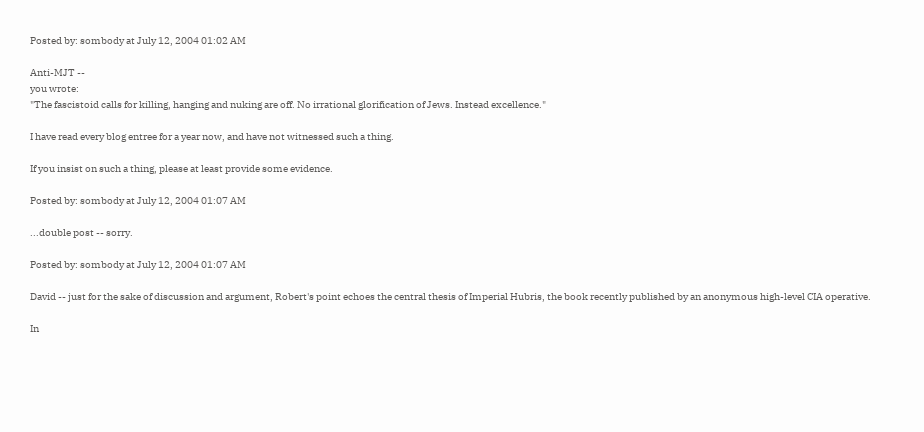Posted by: sombody at July 12, 2004 01:02 AM

Anti-MJT --
you wrote:
"The fascistoid calls for killing, hanging and nuking are off. No irrational glorification of Jews. Instead excellence."

I have read every blog entree for a year now, and have not witnessed such a thing.

If you insist on such a thing, please at least provide some evidence.

Posted by: sombody at July 12, 2004 01:07 AM

...double post -- sorry.

Posted by: sombody at July 12, 2004 01:07 AM

David -- just for the sake of discussion and argument, Robert's point echoes the central thesis of Imperial Hubris, the book recently published by an anonymous high-level CIA operative.

In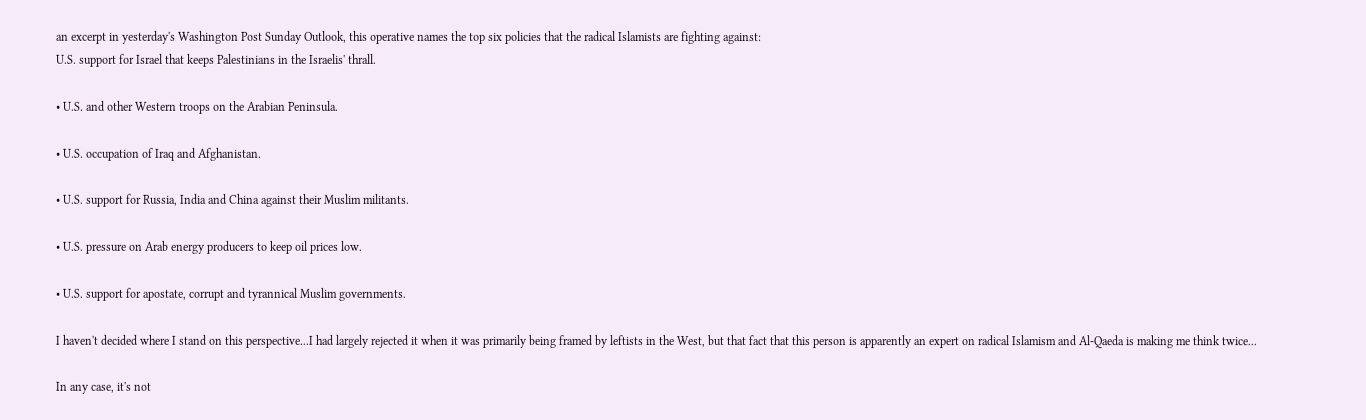an excerpt in yesterday's Washington Post Sunday Outlook, this operative names the top six policies that the radical Islamists are fighting against:
U.S. support for Israel that keeps Palestinians in the Israelis' thrall.

• U.S. and other Western troops on the Arabian Peninsula.

• U.S. occupation of Iraq and Afghanistan.

• U.S. support for Russia, India and China against their Muslim militants.

• U.S. pressure on Arab energy producers to keep oil prices low.

• U.S. support for apostate, corrupt and tyrannical Muslim governments.

I haven't decided where I stand on this perspective...I had largely rejected it when it was primarily being framed by leftists in the West, but that fact that this person is apparently an expert on radical Islamism and Al-Qaeda is making me think twice...

In any case, it's not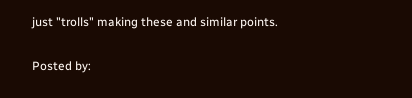just "trolls" making these and similar points.

Posted by: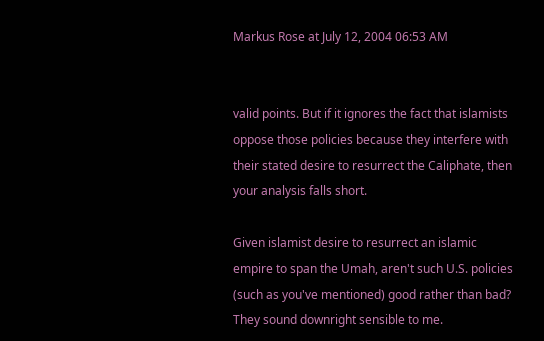Markus Rose at July 12, 2004 06:53 AM


valid points. But if it ignores the fact that islamists oppose those policies because they interfere with their stated desire to resurrect the Caliphate, then your analysis falls short.

Given islamist desire to resurrect an islamic empire to span the Umah, aren't such U.S. policies (such as you've mentioned) good rather than bad? They sound downright sensible to me.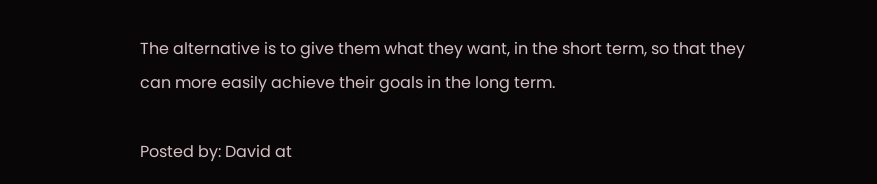The alternative is to give them what they want, in the short term, so that they can more easily achieve their goals in the long term.

Posted by: David at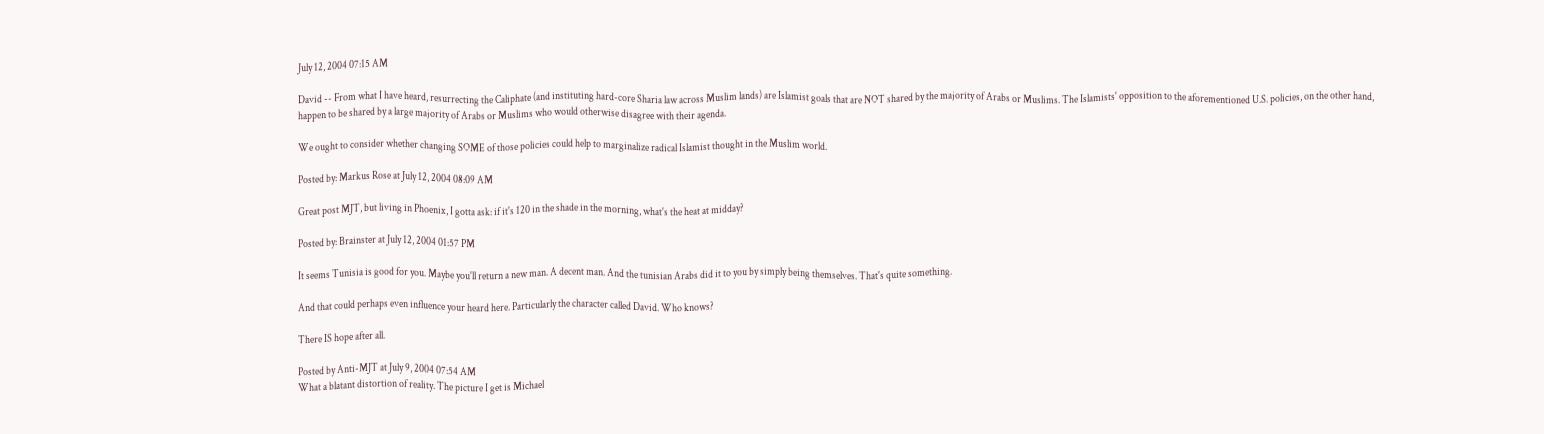July 12, 2004 07:15 AM

David -- From what I have heard, resurrecting the Caliphate (and instituting hard-core Sharia law across Muslim lands) are Islamist goals that are NOT shared by the majority of Arabs or Muslims. The Islamists' opposition to the aforementioned U.S. policies, on the other hand, happen to be shared by a large majority of Arabs or Muslims who would otherwise disagree with their agenda.

We ought to consider whether changing SOME of those policies could help to marginalize radical Islamist thought in the Muslim world.

Posted by: Markus Rose at July 12, 2004 08:09 AM

Great post MJT, but living in Phoenix, I gotta ask: if it's 120 in the shade in the morning, what's the heat at midday?

Posted by: Brainster at July 12, 2004 01:57 PM

It seems Tunisia is good for you. Maybe you'll return a new man. A decent man. And the tunisian Arabs did it to you by simply being themselves. That's quite something.

And that could perhaps even influence your heard here. Particularly the character called David. Who knows?

There IS hope after all.

Posted by Anti-MJT at July 9, 2004 07:54 AM
What a blatant distortion of reality. The picture I get is Michael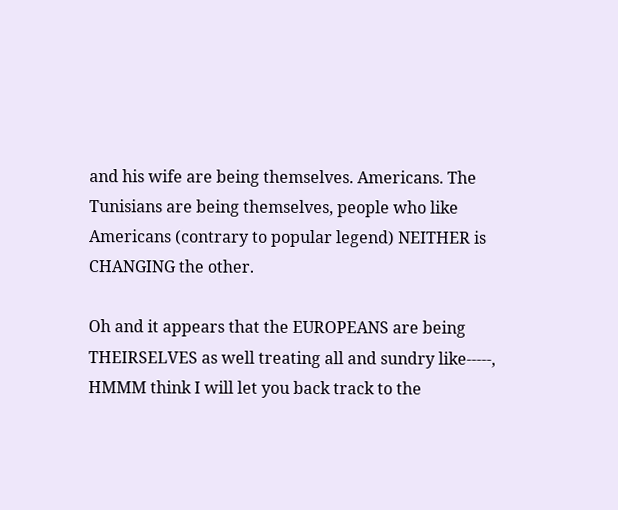and his wife are being themselves. Americans. The Tunisians are being themselves, people who like Americans (contrary to popular legend) NEITHER is CHANGING the other.

Oh and it appears that the EUROPEANS are being THEIRSELVES as well treating all and sundry like-----, HMMM think I will let you back track to the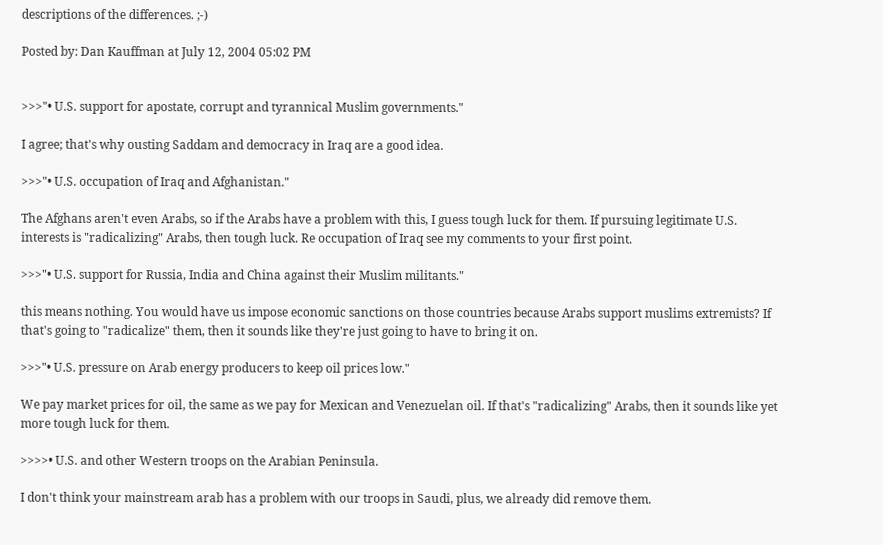descriptions of the differences. ;-)

Posted by: Dan Kauffman at July 12, 2004 05:02 PM


>>>"• U.S. support for apostate, corrupt and tyrannical Muslim governments."

I agree; that's why ousting Saddam and democracy in Iraq are a good idea.

>>>"• U.S. occupation of Iraq and Afghanistan."

The Afghans aren't even Arabs, so if the Arabs have a problem with this, I guess tough luck for them. If pursuing legitimate U.S. interests is "radicalizing" Arabs, then tough luck. Re occupation of Iraq see my comments to your first point.

>>>"• U.S. support for Russia, India and China against their Muslim militants."

this means nothing. You would have us impose economic sanctions on those countries because Arabs support muslims extremists? If that's going to "radicalize" them, then it sounds like they're just going to have to bring it on.

>>>"• U.S. pressure on Arab energy producers to keep oil prices low."

We pay market prices for oil, the same as we pay for Mexican and Venezuelan oil. If that's "radicalizing" Arabs, then it sounds like yet more tough luck for them.

>>>>• U.S. and other Western troops on the Arabian Peninsula.

I don't think your mainstream arab has a problem with our troops in Saudi, plus, we already did remove them.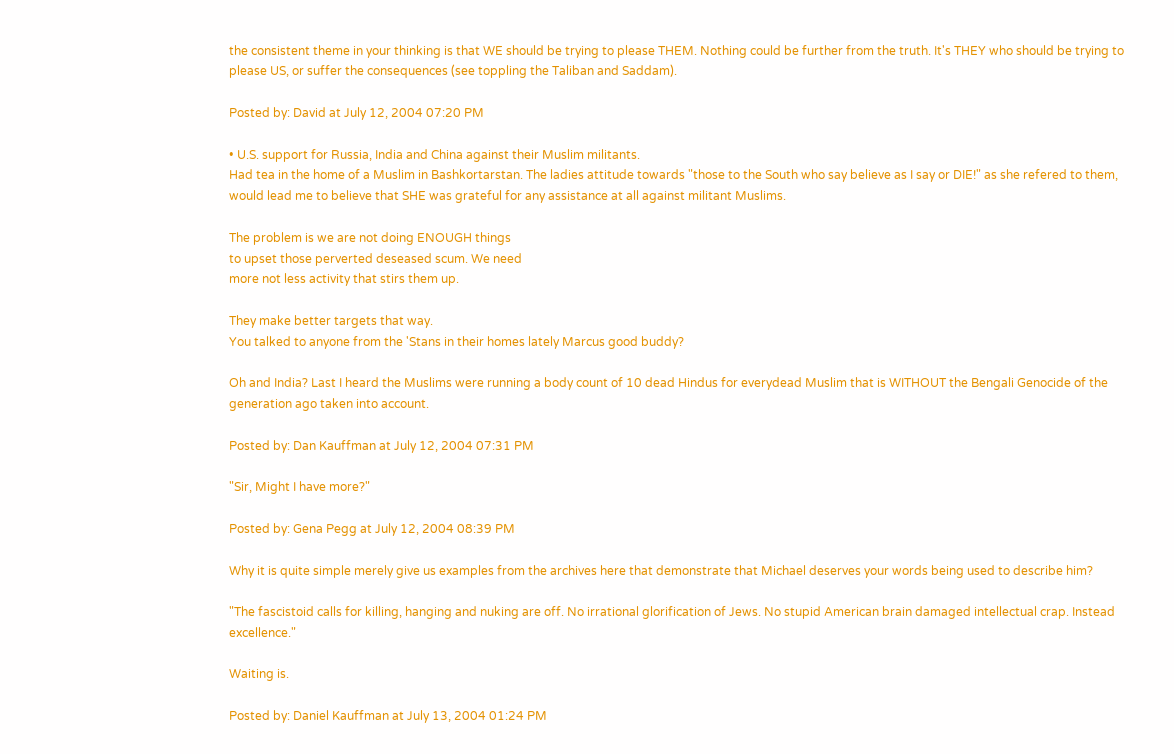the consistent theme in your thinking is that WE should be trying to please THEM. Nothing could be further from the truth. It's THEY who should be trying to please US, or suffer the consequences (see toppling the Taliban and Saddam).

Posted by: David at July 12, 2004 07:20 PM

• U.S. support for Russia, India and China against their Muslim militants.
Had tea in the home of a Muslim in Bashkortarstan. The ladies attitude towards "those to the South who say believe as I say or DIE!" as she refered to them, would lead me to believe that SHE was grateful for any assistance at all against militant Muslims.

The problem is we are not doing ENOUGH things
to upset those perverted deseased scum. We need
more not less activity that stirs them up.

They make better targets that way.
You talked to anyone from the 'Stans in their homes lately Marcus good buddy?

Oh and India? Last I heard the Muslims were running a body count of 10 dead Hindus for everydead Muslim that is WITHOUT the Bengali Genocide of the generation ago taken into account.

Posted by: Dan Kauffman at July 12, 2004 07:31 PM

"Sir, Might I have more?"

Posted by: Gena Pegg at July 12, 2004 08:39 PM

Why it is quite simple merely give us examples from the archives here that demonstrate that Michael deserves your words being used to describe him?

"The fascistoid calls for killing, hanging and nuking are off. No irrational glorification of Jews. No stupid American brain damaged intellectual crap. Instead excellence."

Waiting is.

Posted by: Daniel Kauffman at July 13, 2004 01:24 PM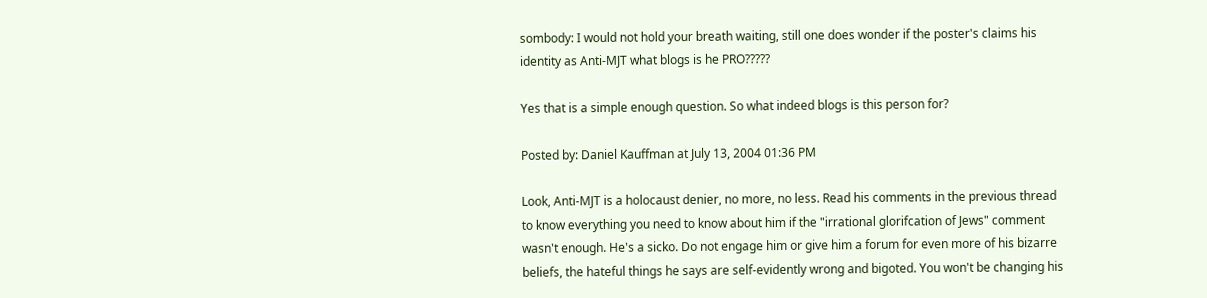sombody: I would not hold your breath waiting, still one does wonder if the poster's claims his identity as Anti-MJT what blogs is he PRO?????

Yes that is a simple enough question. So what indeed blogs is this person for?

Posted by: Daniel Kauffman at July 13, 2004 01:36 PM

Look, Anti-MJT is a holocaust denier, no more, no less. Read his comments in the previous thread to know everything you need to know about him if the "irrational glorifcation of Jews" comment wasn't enough. He's a sicko. Do not engage him or give him a forum for even more of his bizarre beliefs, the hateful things he says are self-evidently wrong and bigoted. You won't be changing his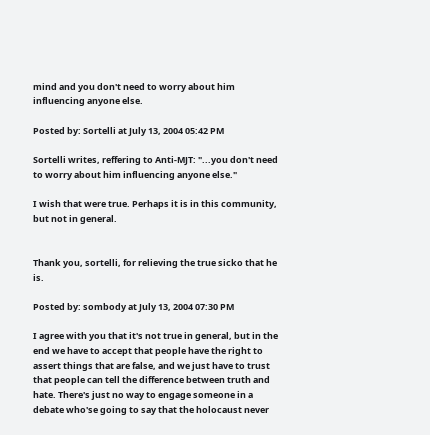mind and you don't need to worry about him influencing anyone else.

Posted by: Sortelli at July 13, 2004 05:42 PM

Sortelli writes, reffering to Anti-MJT: "...you don't need to worry about him influencing anyone else."

I wish that were true. Perhaps it is in this community, but not in general.


Thank you, sortelli, for relieving the true sicko that he is.

Posted by: sombody at July 13, 2004 07:30 PM

I agree with you that it's not true in general, but in the end we have to accept that people have the right to assert things that are false, and we just have to trust that people can tell the difference between truth and hate. There's just no way to engage someone in a debate who'se going to say that the holocaust never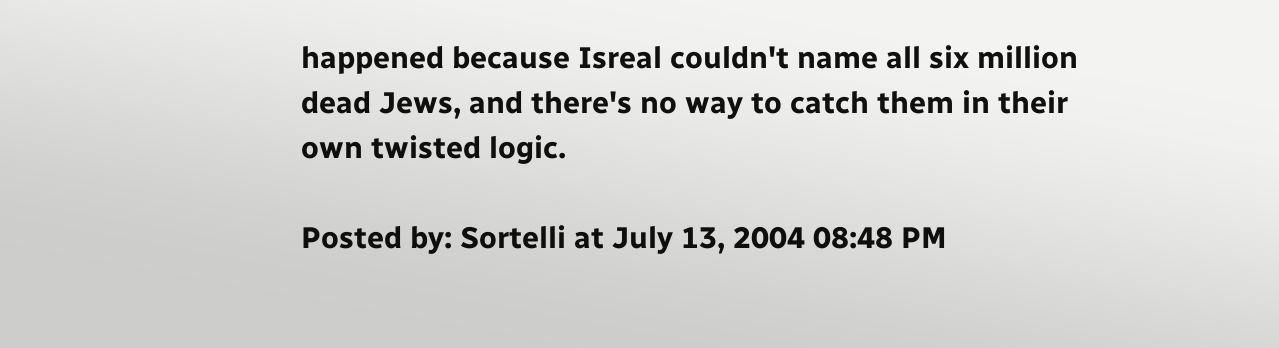happened because Isreal couldn't name all six million dead Jews, and there's no way to catch them in their own twisted logic.

Posted by: Sortelli at July 13, 2004 08:48 PM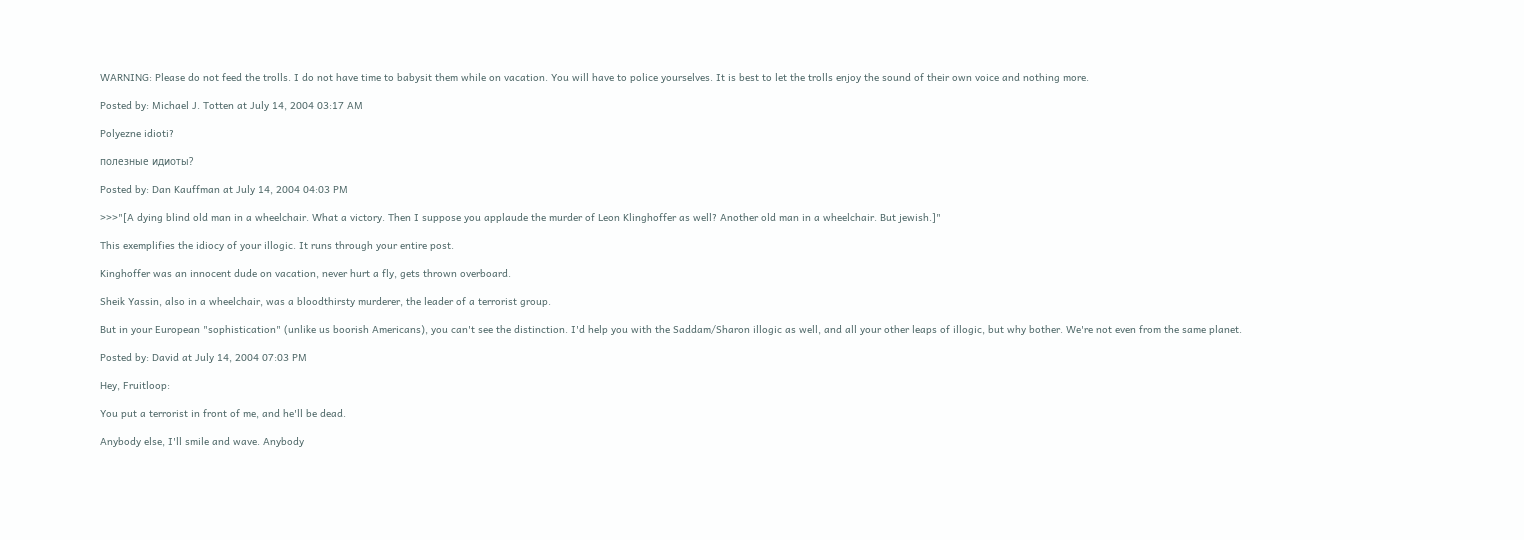WARNING: Please do not feed the trolls. I do not have time to babysit them while on vacation. You will have to police yourselves. It is best to let the trolls enjoy the sound of their own voice and nothing more.

Posted by: Michael J. Totten at July 14, 2004 03:17 AM

Polyezne idioti?

полезные идиоты?

Posted by: Dan Kauffman at July 14, 2004 04:03 PM

>>>"[A dying blind old man in a wheelchair. What a victory. Then I suppose you applaude the murder of Leon Klinghoffer as well? Another old man in a wheelchair. But jewish.]"

This exemplifies the idiocy of your illogic. It runs through your entire post.

Kinghoffer was an innocent dude on vacation, never hurt a fly, gets thrown overboard.

Sheik Yassin, also in a wheelchair, was a bloodthirsty murderer, the leader of a terrorist group.

But in your European "sophistication" (unlike us boorish Americans), you can't see the distinction. I'd help you with the Saddam/Sharon illogic as well, and all your other leaps of illogic, but why bother. We're not even from the same planet.

Posted by: David at July 14, 2004 07:03 PM

Hey, Fruitloop:

You put a terrorist in front of me, and he'll be dead.

Anybody else, I'll smile and wave. Anybody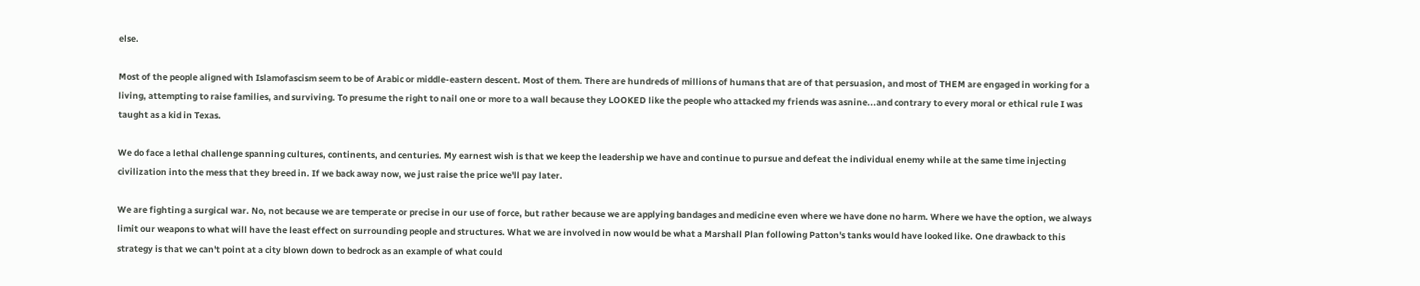else.

Most of the people aligned with Islamofascism seem to be of Arabic or middle-eastern descent. Most of them. There are hundreds of millions of humans that are of that persuasion, and most of THEM are engaged in working for a living, attempting to raise families, and surviving. To presume the right to nail one or more to a wall because they LOOKED like the people who attacked my friends was asnine...and contrary to every moral or ethical rule I was taught as a kid in Texas.

We do face a lethal challenge spanning cultures, continents, and centuries. My earnest wish is that we keep the leadership we have and continue to pursue and defeat the individual enemy while at the same time injecting civilization into the mess that they breed in. If we back away now, we just raise the price we'll pay later.

We are fighting a surgical war. No, not because we are temperate or precise in our use of force, but rather because we are applying bandages and medicine even where we have done no harm. Where we have the option, we always limit our weapons to what will have the least effect on surrounding people and structures. What we are involved in now would be what a Marshall Plan following Patton's tanks would have looked like. One drawback to this strategy is that we can't point at a city blown down to bedrock as an example of what could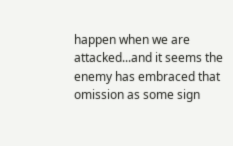happen when we are attacked...and it seems the enemy has embraced that omission as some sign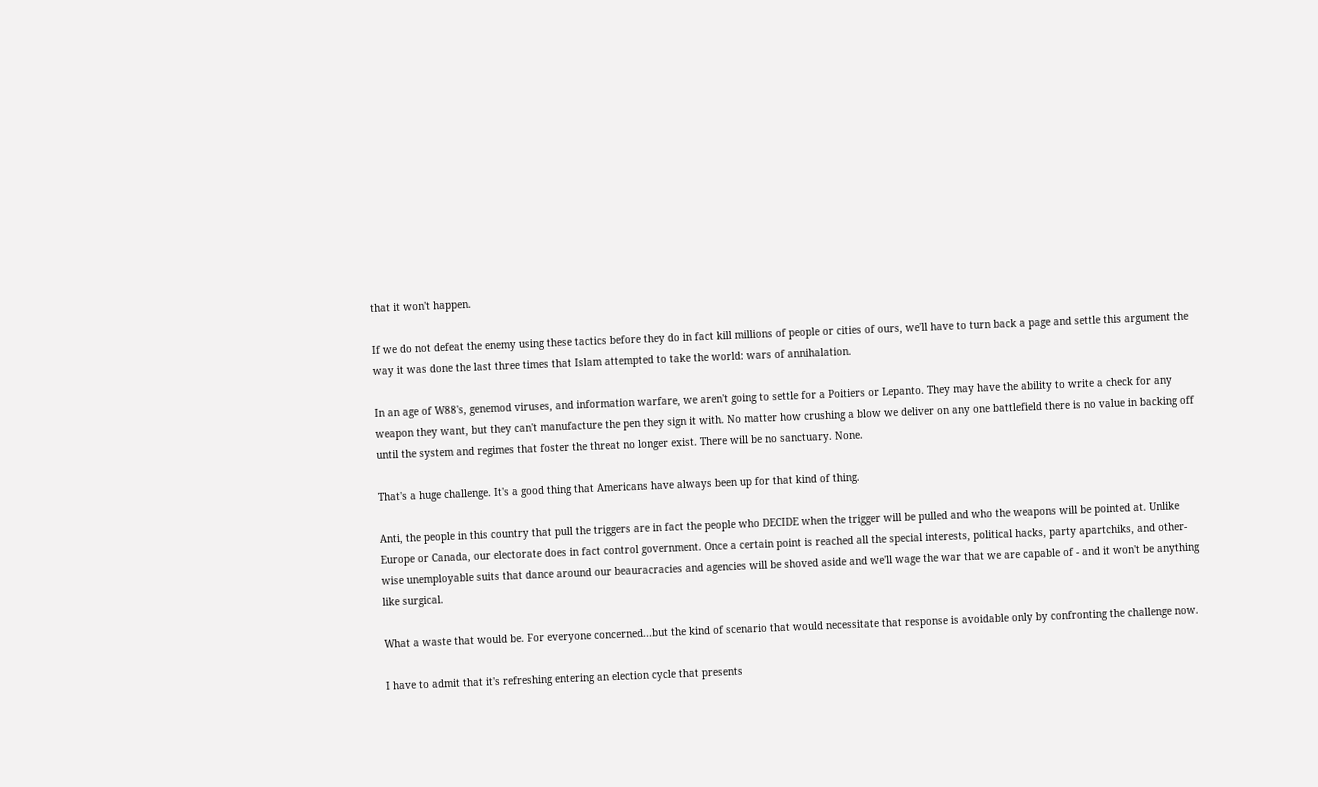that it won't happen.

If we do not defeat the enemy using these tactics before they do in fact kill millions of people or cities of ours, we'll have to turn back a page and settle this argument the way it was done the last three times that Islam attempted to take the world: wars of annihalation.

In an age of W88's, genemod viruses, and information warfare, we aren't going to settle for a Poitiers or Lepanto. They may have the ability to write a check for any weapon they want, but they can't manufacture the pen they sign it with. No matter how crushing a blow we deliver on any one battlefield there is no value in backing off until the system and regimes that foster the threat no longer exist. There will be no sanctuary. None.

That's a huge challenge. It's a good thing that Americans have always been up for that kind of thing.

Anti, the people in this country that pull the triggers are in fact the people who DECIDE when the trigger will be pulled and who the weapons will be pointed at. Unlike Europe or Canada, our electorate does in fact control government. Once a certain point is reached all the special interests, political hacks, party apartchiks, and other-wise unemployable suits that dance around our beauracracies and agencies will be shoved aside and we'll wage the war that we are capable of - and it won't be anything like surgical.

What a waste that would be. For everyone concerned...but the kind of scenario that would necessitate that response is avoidable only by confronting the challenge now.

I have to admit that it's refreshing entering an election cycle that presents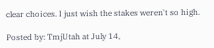clear choices. I just wish the stakes weren't so high.

Posted by: TmjUtah at July 14,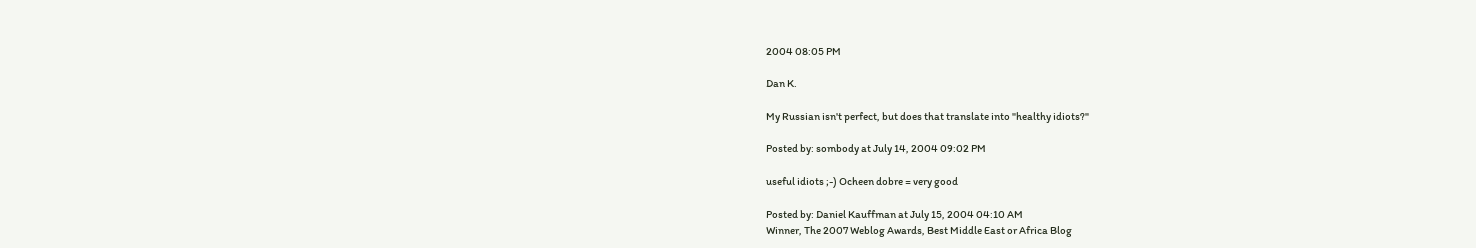2004 08:05 PM

Dan K.

My Russian isn't perfect, but does that translate into "healthy idiots?"

Posted by: sombody at July 14, 2004 09:02 PM

useful idiots ;-) Ocheen dobre = very good

Posted by: Daniel Kauffman at July 15, 2004 04:10 AM
Winner, The 2007 Weblog Awards, Best Middle East or Africa Blog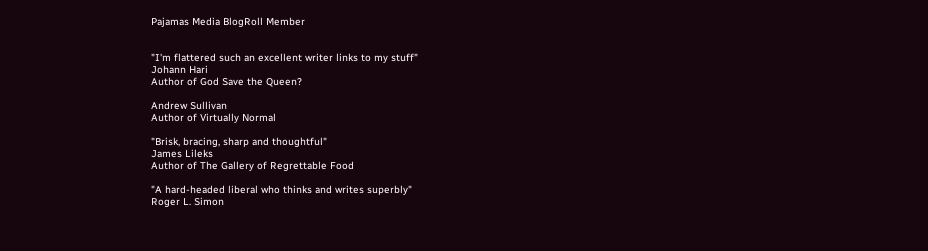Pajamas Media BlogRoll Member


"I'm flattered such an excellent writer links to my stuff"
Johann Hari
Author of God Save the Queen?

Andrew Sullivan
Author of Virtually Normal

"Brisk, bracing, sharp and thoughtful"
James Lileks
Author of The Gallery of Regrettable Food

"A hard-headed liberal who thinks and writes superbly"
Roger L. Simon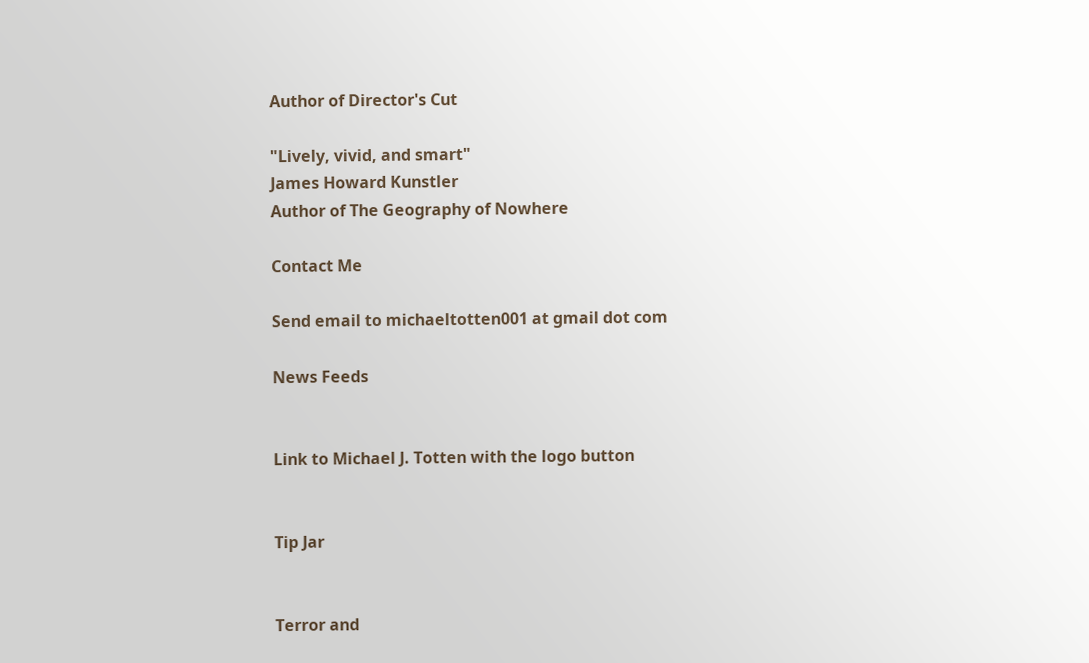Author of Director's Cut

"Lively, vivid, and smart"
James Howard Kunstler
Author of The Geography of Nowhere

Contact Me

Send email to michaeltotten001 at gmail dot com

News Feeds


Link to Michael J. Totten with the logo button


Tip Jar


Terror and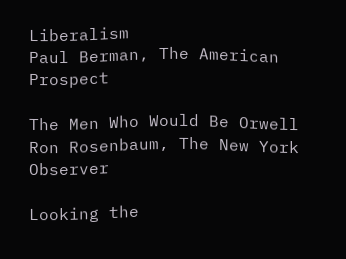Liberalism
Paul Berman, The American Prospect

The Men Who Would Be Orwell
Ron Rosenbaum, The New York Observer

Looking the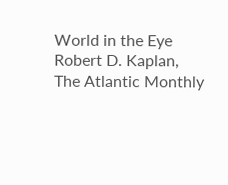World in the Eye
Robert D. Kaplan, The Atlantic Monthly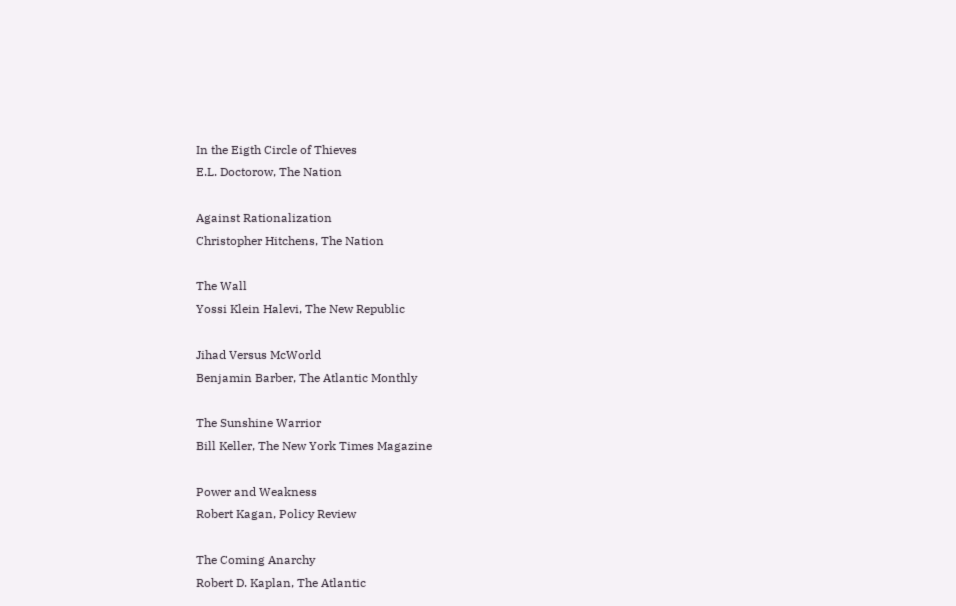In the Eigth Circle of Thieves
E.L. Doctorow, The Nation

Against Rationalization
Christopher Hitchens, The Nation

The Wall
Yossi Klein Halevi, The New Republic

Jihad Versus McWorld
Benjamin Barber, The Atlantic Monthly

The Sunshine Warrior
Bill Keller, The New York Times Magazine

Power and Weakness
Robert Kagan, Policy Review

The Coming Anarchy
Robert D. Kaplan, The Atlantic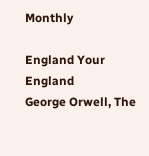Monthly

England Your England
George Orwell, The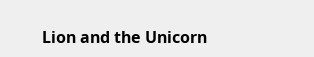Lion and the Unicorn